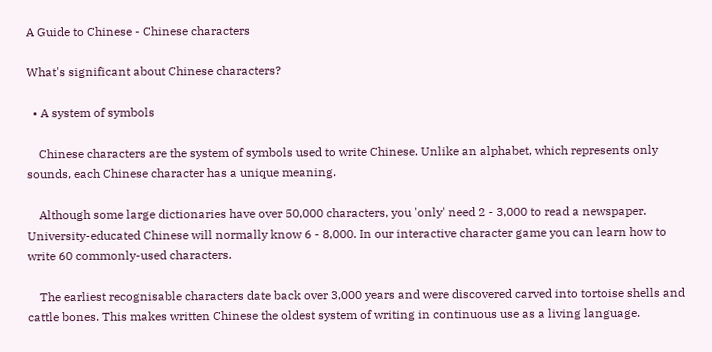A Guide to Chinese - Chinese characters

What's significant about Chinese characters?

  • A system of symbols

    Chinese characters are the system of symbols used to write Chinese. Unlike an alphabet, which represents only sounds, each Chinese character has a unique meaning.

    Although some large dictionaries have over 50,000 characters, you 'only' need 2 - 3,000 to read a newspaper. University-educated Chinese will normally know 6 - 8,000. In our interactive character game you can learn how to write 60 commonly-used characters.

    The earliest recognisable characters date back over 3,000 years and were discovered carved into tortoise shells and cattle bones. This makes written Chinese the oldest system of writing in continuous use as a living language.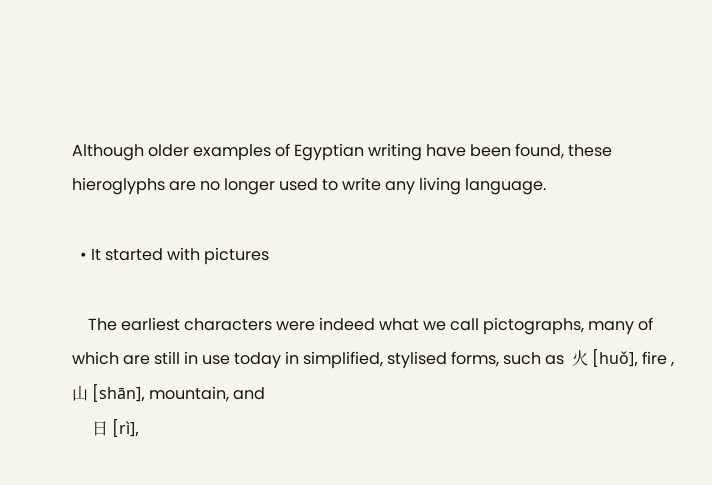Although older examples of Egyptian writing have been found, these hieroglyphs are no longer used to write any living language.

  • It started with pictures

    The earliest characters were indeed what we call pictographs, many of which are still in use today in simplified, stylised forms, such as  火 [huǒ], fire ,  山 [shān], mountain, and
     日 [rì],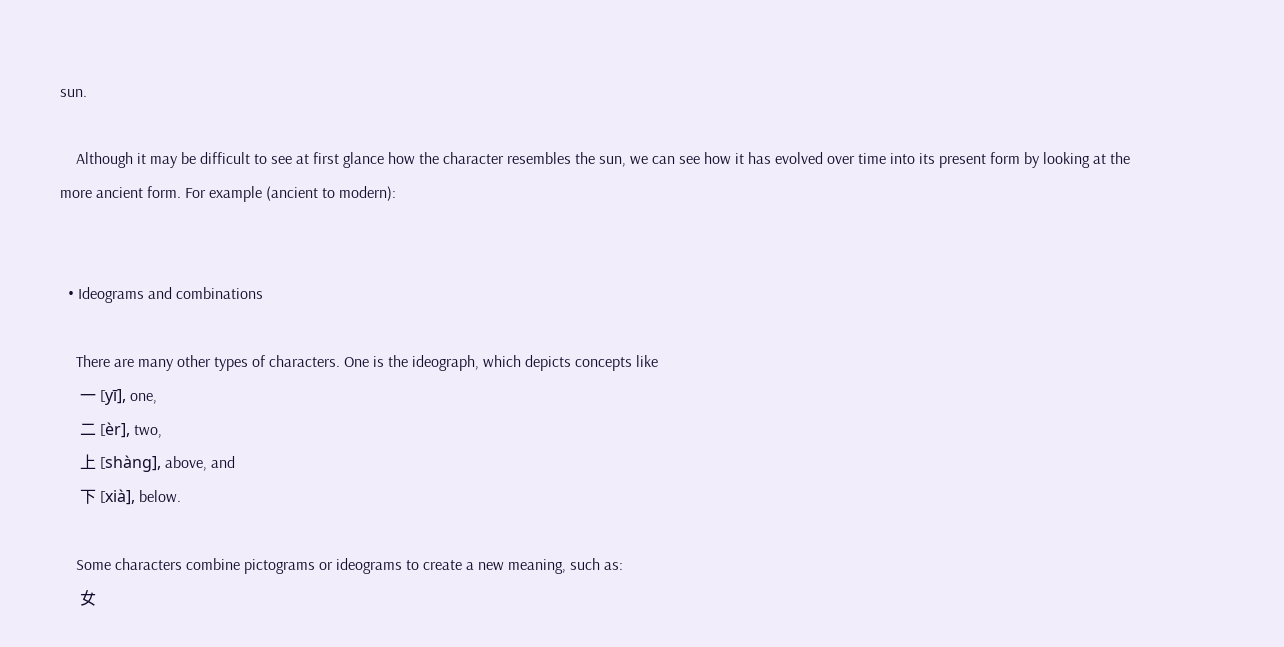sun.

    Although it may be difficult to see at first glance how the character resembles the sun, we can see how it has evolved over time into its present form by looking at the more ancient form. For example (ancient to modern):


  • Ideograms and combinations

    There are many other types of characters. One is the ideograph, which depicts concepts like
     一 [yī], one,
     二 [èr], two,
     上 [shàng], above, and
     下 [xià], below.

    Some characters combine pictograms or ideograms to create a new meaning, such as:
     女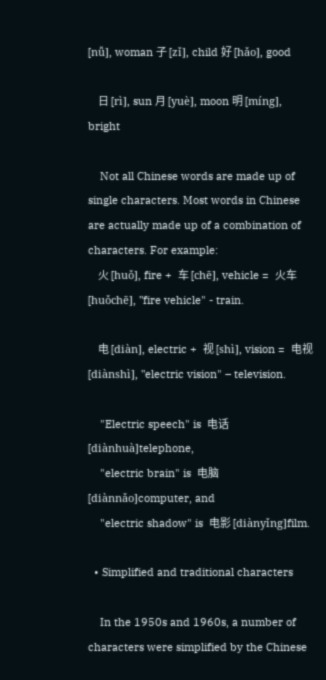[nǚ], woman 子 [zǐ], child 好 [hǎo], good

     日 [rì], sun 月 [yuè], moon 明 [míng], bright

    Not all Chinese words are made up of single characters. Most words in Chinese are actually made up of a combination of characters. For example:
     火 [huǒ], fire +  车 [chē], vehicle =  火车 [huǒchē], "fire vehicle" - train.

     电 [diàn], electric +  视 [shì], vision =  电视 [diànshì], "electric vision" – television.

    "Electric speech" is  电话 [diànhuà]telephone,
    "electric brain" is  电脑 [diànnǎo]computer, and
    "electric shadow" is  电影 [diànyǐng]film.

  • Simplified and traditional characters

    In the 1950s and 1960s, a number of characters were simplified by the Chinese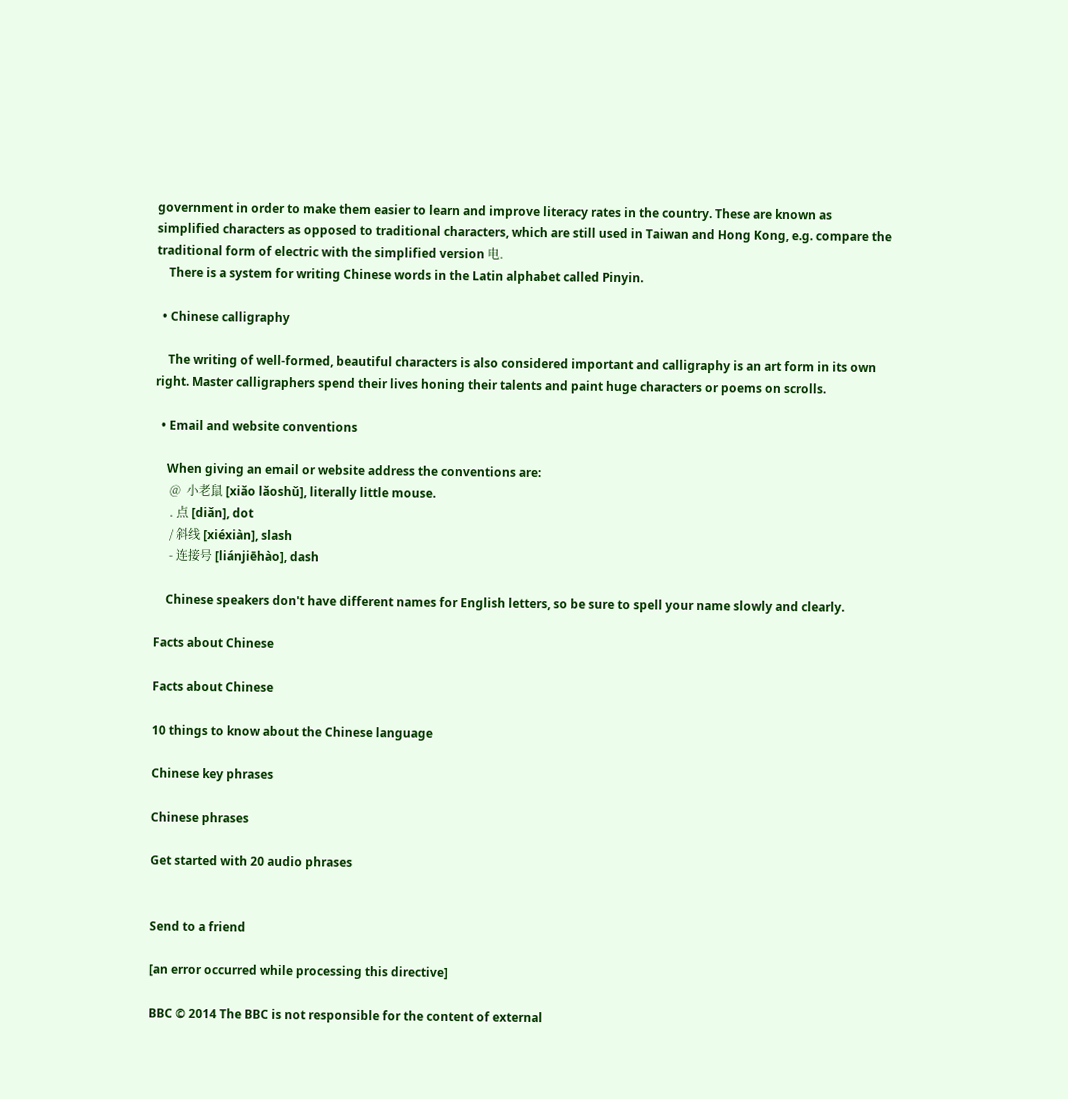government in order to make them easier to learn and improve literacy rates in the country. These are known as simplified characters as opposed to traditional characters, which are still used in Taiwan and Hong Kong, e.g. compare the traditional form of electric with the simplified version 电.
    There is a system for writing Chinese words in the Latin alphabet called Pinyin.

  • Chinese calligraphy

    The writing of well-formed, beautiful characters is also considered important and calligraphy is an art form in its own right. Master calligraphers spend their lives honing their talents and paint huge characters or poems on scrolls.

  • Email and website conventions

    When giving an email or website address the conventions are:
     @  小老鼠 [xiǎo lǎoshǔ], literally little mouse.
     . 点 [diǎn], dot
     / 斜线 [xiéxiàn], slash
     - 连接号 [liánjiēhào], dash

    Chinese speakers don't have different names for English letters, so be sure to spell your name slowly and clearly.

Facts about Chinese

Facts about Chinese

10 things to know about the Chinese language

Chinese key phrases

Chinese phrases

Get started with 20 audio phrases


Send to a friend

[an error occurred while processing this directive]

BBC © 2014 The BBC is not responsible for the content of external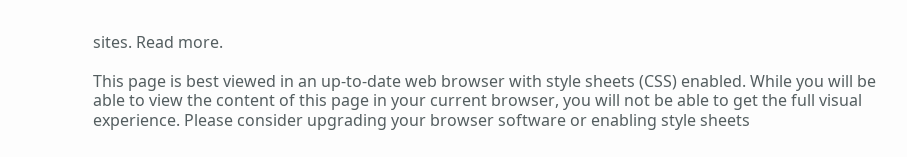sites. Read more.

This page is best viewed in an up-to-date web browser with style sheets (CSS) enabled. While you will be able to view the content of this page in your current browser, you will not be able to get the full visual experience. Please consider upgrading your browser software or enabling style sheets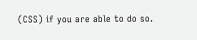(CSS) if you are able to do so.